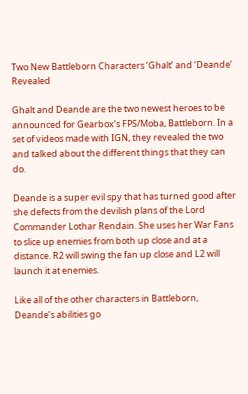Two New Battleborn Characters ‘Ghalt’ and ‘Deande’ Revealed

Ghalt and Deande are the two newest heroes to be announced for Gearbox’s FPS/Moba, Battleborn. In a set of videos made with IGN, they revealed the two and talked about the different things that they can do.

Deande is a super evil spy that has turned good after she defects from the devilish plans of the Lord Commander Lothar Rendain. She uses her War Fans to slice up enemies from both up close and at a distance. R2 will swing the fan up close and L2 will launch it at enemies.

Like all of the other characters in Battleborn, Deande’s abilities go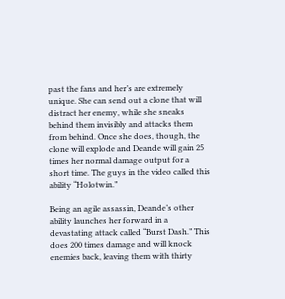past the fans and her’s are extremely unique. She can send out a clone that will distract her enemy, while she sneaks behind them invisibly and attacks them from behind. Once she does, though, the clone will explode and Deande will gain 25 times her normal damage output for a short time. The guys in the video called this ability “Holotwin.”

Being an agile assassin, Deande’s other ability launches her forward in a devastating attack called “Burst Dash.” This does 200 times damage and will knock enemies back, leaving them with thirty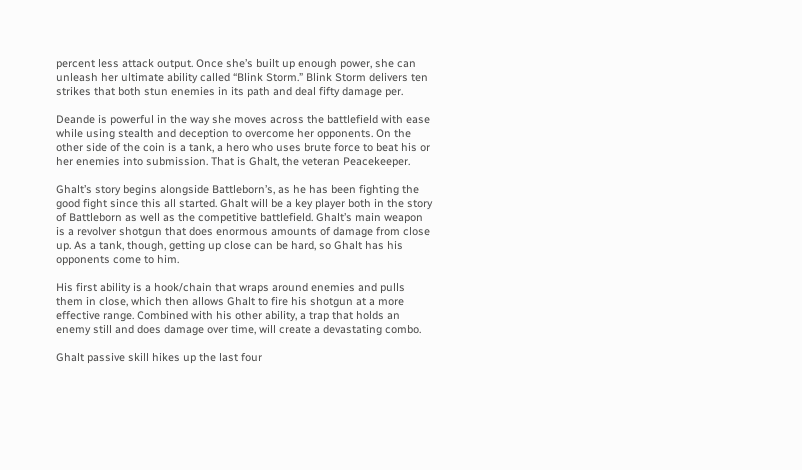percent less attack output. Once she’s built up enough power, she can unleash her ultimate ability called “Blink Storm.” Blink Storm delivers ten strikes that both stun enemies in its path and deal fifty damage per.

Deande is powerful in the way she moves across the battlefield with ease while using stealth and deception to overcome her opponents. On the other side of the coin is a tank, a hero who uses brute force to beat his or her enemies into submission. That is Ghalt, the veteran Peacekeeper.

Ghalt’s story begins alongside Battleborn’s, as he has been fighting the good fight since this all started. Ghalt will be a key player both in the story of Battleborn as well as the competitive battlefield. Ghalt’s main weapon is a revolver shotgun that does enormous amounts of damage from close up. As a tank, though, getting up close can be hard, so Ghalt has his opponents come to him.

His first ability is a hook/chain that wraps around enemies and pulls them in close, which then allows Ghalt to fire his shotgun at a more effective range. Combined with his other ability, a trap that holds an enemy still and does damage over time, will create a devastating combo.

Ghalt passive skill hikes up the last four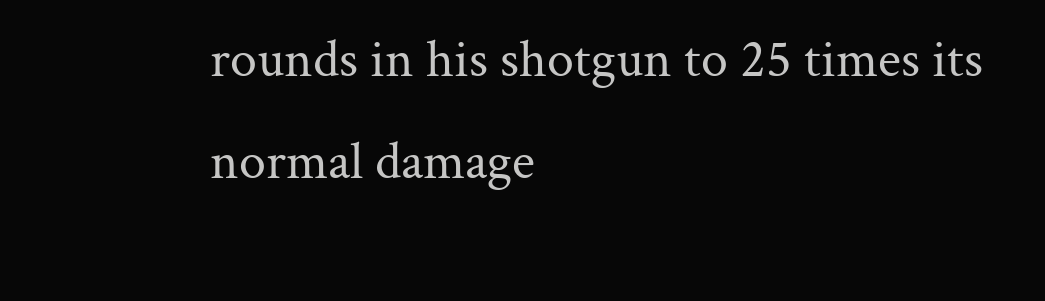rounds in his shotgun to 25 times its normal damage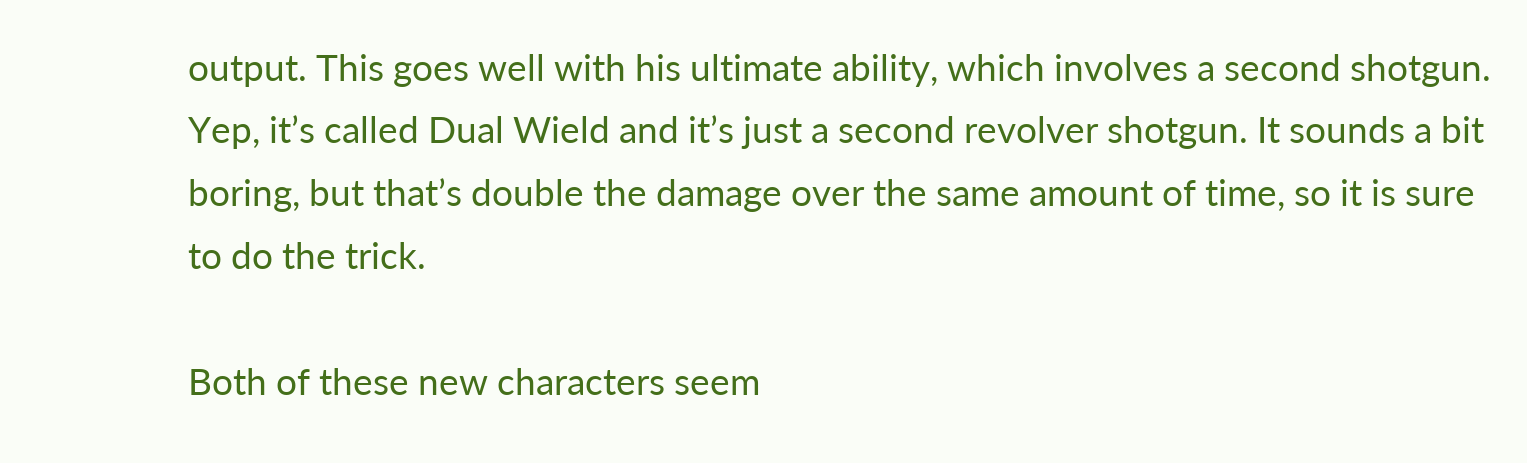output. This goes well with his ultimate ability, which involves a second shotgun. Yep, it’s called Dual Wield and it’s just a second revolver shotgun. It sounds a bit boring, but that’s double the damage over the same amount of time, so it is sure to do the trick.

Both of these new characters seem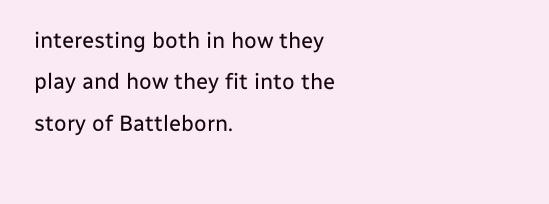interesting both in how they play and how they fit into the story of Battleborn.